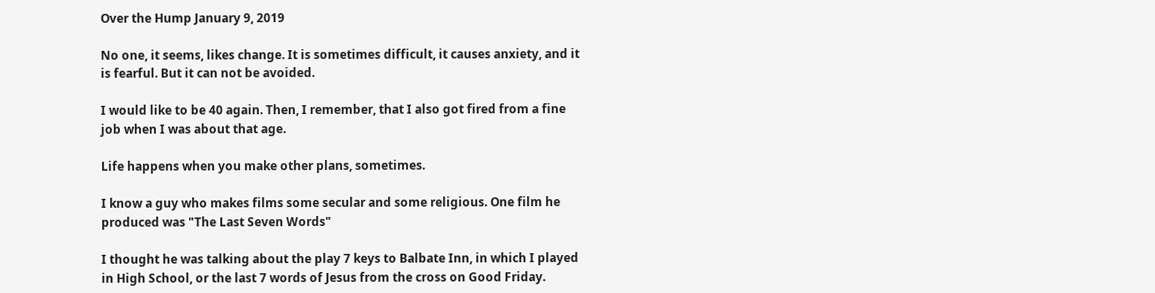Over the Hump January 9, 2019

No one, it seems, likes change. It is sometimes difficult, it causes anxiety, and it is fearful. But it can not be avoided.

I would like to be 40 again. Then, I remember, that I also got fired from a fine job when I was about that age.

Life happens when you make other plans, sometimes.

I know a guy who makes films some secular and some religious. One film he produced was "The Last Seven Words"

I thought he was talking about the play 7 keys to Balbate Inn, in which I played in High School, or the last 7 words of Jesus from the cross on Good Friday.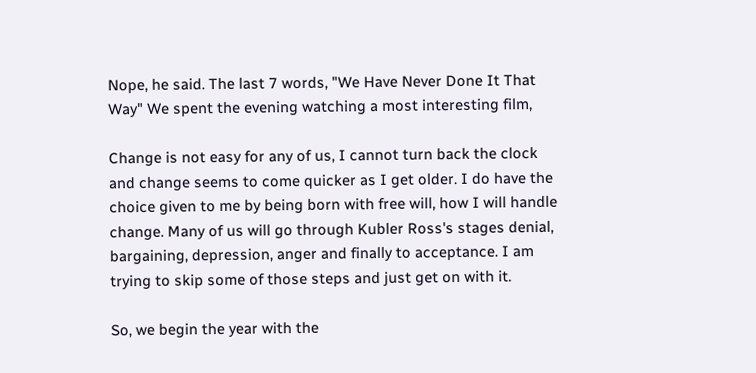Nope, he said. The last 7 words, "We Have Never Done It That Way" We spent the evening watching a most interesting film,

Change is not easy for any of us, I cannot turn back the clock and change seems to come quicker as I get older. I do have the choice given to me by being born with free will, how I will handle change. Many of us will go through Kubler Ross's stages denial, bargaining, depression, anger and finally to acceptance. I am trying to skip some of those steps and just get on with it.

So, we begin the year with the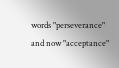words "perseverance" and now "acceptance"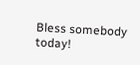Bless somebody today!